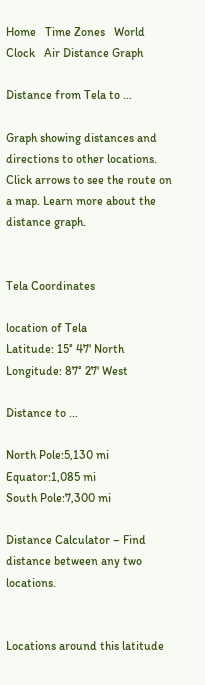Home   Time Zones   World Clock   Air Distance Graph

Distance from Tela to ...

Graph showing distances and directions to other locations. Click arrows to see the route on a map. Learn more about the distance graph.


Tela Coordinates

location of Tela
Latitude: 15° 47' North
Longitude: 87° 27' West

Distance to ...

North Pole:5,130 mi
Equator:1,085 mi
South Pole:7,300 mi

Distance Calculator – Find distance between any two locations.


Locations around this latitude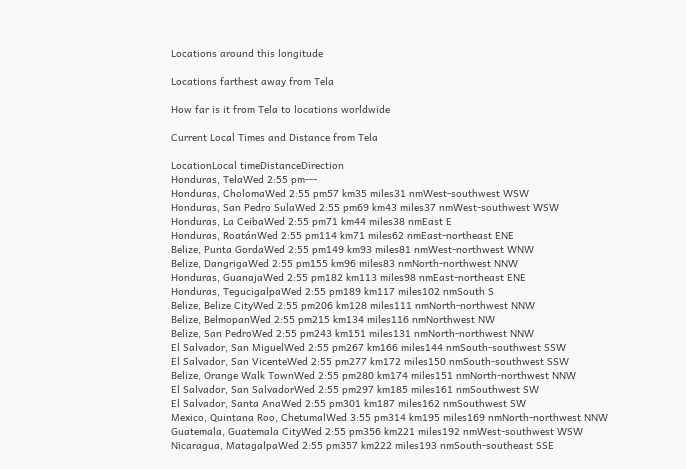Locations around this longitude

Locations farthest away from Tela

How far is it from Tela to locations worldwide

Current Local Times and Distance from Tela

LocationLocal timeDistanceDirection
Honduras, TelaWed 2:55 pm---
Honduras, CholomaWed 2:55 pm57 km35 miles31 nmWest-southwest WSW
Honduras, San Pedro SulaWed 2:55 pm69 km43 miles37 nmWest-southwest WSW
Honduras, La CeibaWed 2:55 pm71 km44 miles38 nmEast E
Honduras, RoatánWed 2:55 pm114 km71 miles62 nmEast-northeast ENE
Belize, Punta GordaWed 2:55 pm149 km93 miles81 nmWest-northwest WNW
Belize, DangrigaWed 2:55 pm155 km96 miles83 nmNorth-northwest NNW
Honduras, GuanajaWed 2:55 pm182 km113 miles98 nmEast-northeast ENE
Honduras, TegucigalpaWed 2:55 pm189 km117 miles102 nmSouth S
Belize, Belize CityWed 2:55 pm206 km128 miles111 nmNorth-northwest NNW
Belize, BelmopanWed 2:55 pm215 km134 miles116 nmNorthwest NW
Belize, San PedroWed 2:55 pm243 km151 miles131 nmNorth-northwest NNW
El Salvador, San MiguelWed 2:55 pm267 km166 miles144 nmSouth-southwest SSW
El Salvador, San VicenteWed 2:55 pm277 km172 miles150 nmSouth-southwest SSW
Belize, Orange Walk TownWed 2:55 pm280 km174 miles151 nmNorth-northwest NNW
El Salvador, San SalvadorWed 2:55 pm297 km185 miles161 nmSouthwest SW
El Salvador, Santa AnaWed 2:55 pm301 km187 miles162 nmSouthwest SW
Mexico, Quintana Roo, ChetumalWed 3:55 pm314 km195 miles169 nmNorth-northwest NNW
Guatemala, Guatemala CityWed 2:55 pm356 km221 miles192 nmWest-southwest WSW
Nicaragua, MatagalpaWed 2:55 pm357 km222 miles193 nmSouth-southeast SSE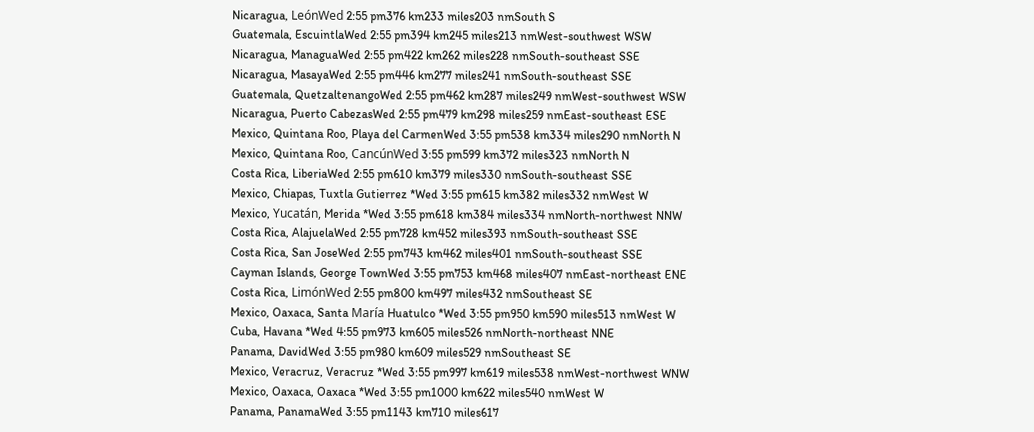Nicaragua, LeónWed 2:55 pm376 km233 miles203 nmSouth S
Guatemala, EscuintlaWed 2:55 pm394 km245 miles213 nmWest-southwest WSW
Nicaragua, ManaguaWed 2:55 pm422 km262 miles228 nmSouth-southeast SSE
Nicaragua, MasayaWed 2:55 pm446 km277 miles241 nmSouth-southeast SSE
Guatemala, QuetzaltenangoWed 2:55 pm462 km287 miles249 nmWest-southwest WSW
Nicaragua, Puerto CabezasWed 2:55 pm479 km298 miles259 nmEast-southeast ESE
Mexico, Quintana Roo, Playa del CarmenWed 3:55 pm538 km334 miles290 nmNorth N
Mexico, Quintana Roo, CancúnWed 3:55 pm599 km372 miles323 nmNorth N
Costa Rica, LiberiaWed 2:55 pm610 km379 miles330 nmSouth-southeast SSE
Mexico, Chiapas, Tuxtla Gutierrez *Wed 3:55 pm615 km382 miles332 nmWest W
Mexico, Yucatán, Merida *Wed 3:55 pm618 km384 miles334 nmNorth-northwest NNW
Costa Rica, AlajuelaWed 2:55 pm728 km452 miles393 nmSouth-southeast SSE
Costa Rica, San JoseWed 2:55 pm743 km462 miles401 nmSouth-southeast SSE
Cayman Islands, George TownWed 3:55 pm753 km468 miles407 nmEast-northeast ENE
Costa Rica, LimónWed 2:55 pm800 km497 miles432 nmSoutheast SE
Mexico, Oaxaca, Santa María Huatulco *Wed 3:55 pm950 km590 miles513 nmWest W
Cuba, Havana *Wed 4:55 pm973 km605 miles526 nmNorth-northeast NNE
Panama, DavidWed 3:55 pm980 km609 miles529 nmSoutheast SE
Mexico, Veracruz, Veracruz *Wed 3:55 pm997 km619 miles538 nmWest-northwest WNW
Mexico, Oaxaca, Oaxaca *Wed 3:55 pm1000 km622 miles540 nmWest W
Panama, PanamaWed 3:55 pm1143 km710 miles617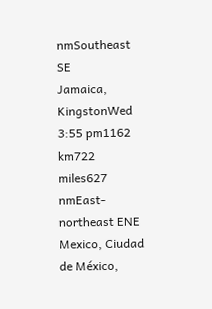nmSoutheast SE
Jamaica, KingstonWed 3:55 pm1162 km722 miles627 nmEast-northeast ENE
Mexico, Ciudad de México,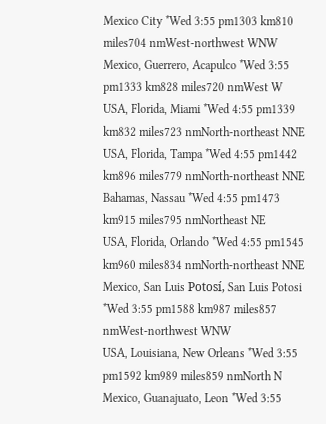Mexico City *Wed 3:55 pm1303 km810 miles704 nmWest-northwest WNW
Mexico, Guerrero, Acapulco *Wed 3:55 pm1333 km828 miles720 nmWest W
USA, Florida, Miami *Wed 4:55 pm1339 km832 miles723 nmNorth-northeast NNE
USA, Florida, Tampa *Wed 4:55 pm1442 km896 miles779 nmNorth-northeast NNE
Bahamas, Nassau *Wed 4:55 pm1473 km915 miles795 nmNortheast NE
USA, Florida, Orlando *Wed 4:55 pm1545 km960 miles834 nmNorth-northeast NNE
Mexico, San Luis Potosí, San Luis Potosi *Wed 3:55 pm1588 km987 miles857 nmWest-northwest WNW
USA, Louisiana, New Orleans *Wed 3:55 pm1592 km989 miles859 nmNorth N
Mexico, Guanajuato, Leon *Wed 3:55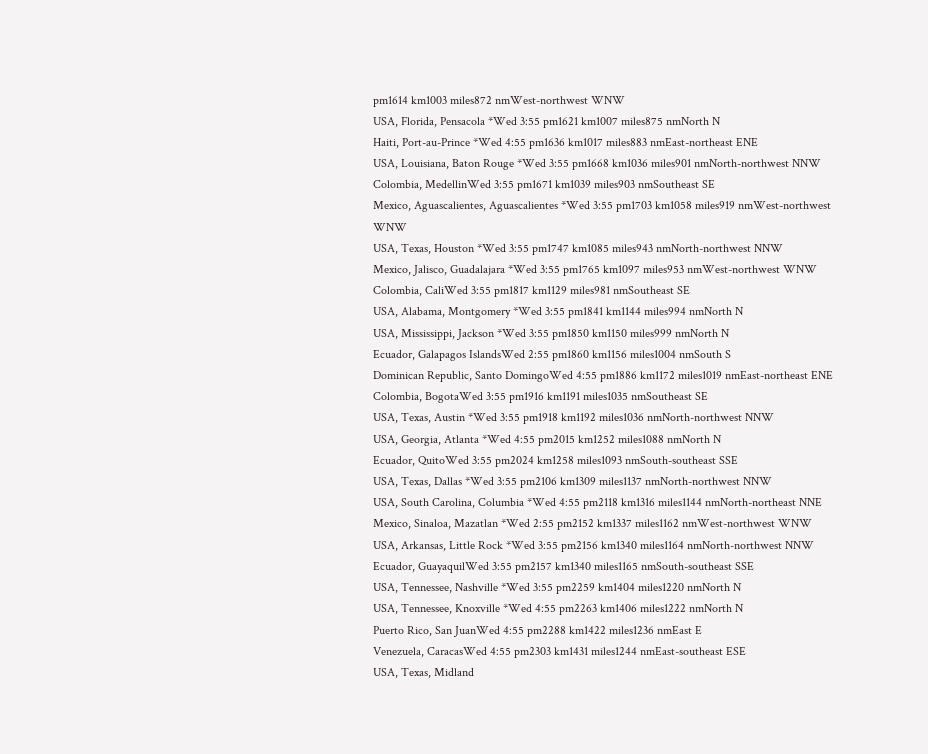pm1614 km1003 miles872 nmWest-northwest WNW
USA, Florida, Pensacola *Wed 3:55 pm1621 km1007 miles875 nmNorth N
Haiti, Port-au-Prince *Wed 4:55 pm1636 km1017 miles883 nmEast-northeast ENE
USA, Louisiana, Baton Rouge *Wed 3:55 pm1668 km1036 miles901 nmNorth-northwest NNW
Colombia, MedellinWed 3:55 pm1671 km1039 miles903 nmSoutheast SE
Mexico, Aguascalientes, Aguascalientes *Wed 3:55 pm1703 km1058 miles919 nmWest-northwest WNW
USA, Texas, Houston *Wed 3:55 pm1747 km1085 miles943 nmNorth-northwest NNW
Mexico, Jalisco, Guadalajara *Wed 3:55 pm1765 km1097 miles953 nmWest-northwest WNW
Colombia, CaliWed 3:55 pm1817 km1129 miles981 nmSoutheast SE
USA, Alabama, Montgomery *Wed 3:55 pm1841 km1144 miles994 nmNorth N
USA, Mississippi, Jackson *Wed 3:55 pm1850 km1150 miles999 nmNorth N
Ecuador, Galapagos IslandsWed 2:55 pm1860 km1156 miles1004 nmSouth S
Dominican Republic, Santo DomingoWed 4:55 pm1886 km1172 miles1019 nmEast-northeast ENE
Colombia, BogotaWed 3:55 pm1916 km1191 miles1035 nmSoutheast SE
USA, Texas, Austin *Wed 3:55 pm1918 km1192 miles1036 nmNorth-northwest NNW
USA, Georgia, Atlanta *Wed 4:55 pm2015 km1252 miles1088 nmNorth N
Ecuador, QuitoWed 3:55 pm2024 km1258 miles1093 nmSouth-southeast SSE
USA, Texas, Dallas *Wed 3:55 pm2106 km1309 miles1137 nmNorth-northwest NNW
USA, South Carolina, Columbia *Wed 4:55 pm2118 km1316 miles1144 nmNorth-northeast NNE
Mexico, Sinaloa, Mazatlan *Wed 2:55 pm2152 km1337 miles1162 nmWest-northwest WNW
USA, Arkansas, Little Rock *Wed 3:55 pm2156 km1340 miles1164 nmNorth-northwest NNW
Ecuador, GuayaquilWed 3:55 pm2157 km1340 miles1165 nmSouth-southeast SSE
USA, Tennessee, Nashville *Wed 3:55 pm2259 km1404 miles1220 nmNorth N
USA, Tennessee, Knoxville *Wed 4:55 pm2263 km1406 miles1222 nmNorth N
Puerto Rico, San JuanWed 4:55 pm2288 km1422 miles1236 nmEast E
Venezuela, CaracasWed 4:55 pm2303 km1431 miles1244 nmEast-southeast ESE
USA, Texas, Midland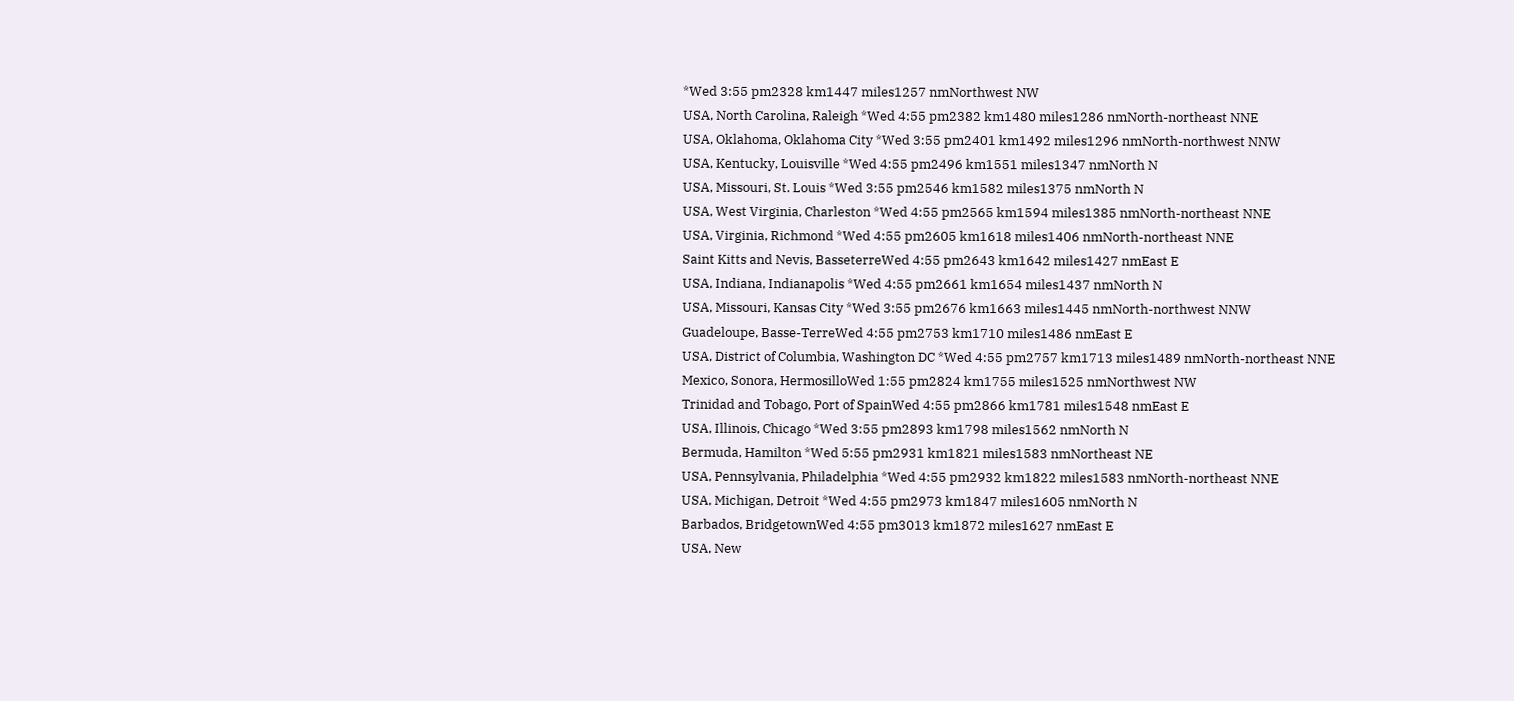*Wed 3:55 pm2328 km1447 miles1257 nmNorthwest NW
USA, North Carolina, Raleigh *Wed 4:55 pm2382 km1480 miles1286 nmNorth-northeast NNE
USA, Oklahoma, Oklahoma City *Wed 3:55 pm2401 km1492 miles1296 nmNorth-northwest NNW
USA, Kentucky, Louisville *Wed 4:55 pm2496 km1551 miles1347 nmNorth N
USA, Missouri, St. Louis *Wed 3:55 pm2546 km1582 miles1375 nmNorth N
USA, West Virginia, Charleston *Wed 4:55 pm2565 km1594 miles1385 nmNorth-northeast NNE
USA, Virginia, Richmond *Wed 4:55 pm2605 km1618 miles1406 nmNorth-northeast NNE
Saint Kitts and Nevis, BasseterreWed 4:55 pm2643 km1642 miles1427 nmEast E
USA, Indiana, Indianapolis *Wed 4:55 pm2661 km1654 miles1437 nmNorth N
USA, Missouri, Kansas City *Wed 3:55 pm2676 km1663 miles1445 nmNorth-northwest NNW
Guadeloupe, Basse-TerreWed 4:55 pm2753 km1710 miles1486 nmEast E
USA, District of Columbia, Washington DC *Wed 4:55 pm2757 km1713 miles1489 nmNorth-northeast NNE
Mexico, Sonora, HermosilloWed 1:55 pm2824 km1755 miles1525 nmNorthwest NW
Trinidad and Tobago, Port of SpainWed 4:55 pm2866 km1781 miles1548 nmEast E
USA, Illinois, Chicago *Wed 3:55 pm2893 km1798 miles1562 nmNorth N
Bermuda, Hamilton *Wed 5:55 pm2931 km1821 miles1583 nmNortheast NE
USA, Pennsylvania, Philadelphia *Wed 4:55 pm2932 km1822 miles1583 nmNorth-northeast NNE
USA, Michigan, Detroit *Wed 4:55 pm2973 km1847 miles1605 nmNorth N
Barbados, BridgetownWed 4:55 pm3013 km1872 miles1627 nmEast E
USA, New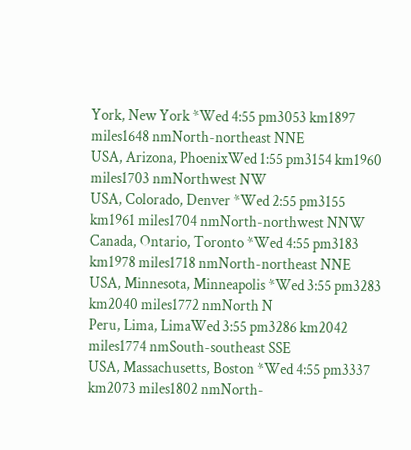York, New York *Wed 4:55 pm3053 km1897 miles1648 nmNorth-northeast NNE
USA, Arizona, PhoenixWed 1:55 pm3154 km1960 miles1703 nmNorthwest NW
USA, Colorado, Denver *Wed 2:55 pm3155 km1961 miles1704 nmNorth-northwest NNW
Canada, Ontario, Toronto *Wed 4:55 pm3183 km1978 miles1718 nmNorth-northeast NNE
USA, Minnesota, Minneapolis *Wed 3:55 pm3283 km2040 miles1772 nmNorth N
Peru, Lima, LimaWed 3:55 pm3286 km2042 miles1774 nmSouth-southeast SSE
USA, Massachusetts, Boston *Wed 4:55 pm3337 km2073 miles1802 nmNorth-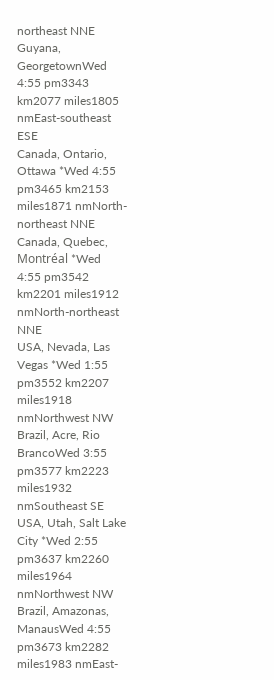northeast NNE
Guyana, GeorgetownWed 4:55 pm3343 km2077 miles1805 nmEast-southeast ESE
Canada, Ontario, Ottawa *Wed 4:55 pm3465 km2153 miles1871 nmNorth-northeast NNE
Canada, Quebec, Montréal *Wed 4:55 pm3542 km2201 miles1912 nmNorth-northeast NNE
USA, Nevada, Las Vegas *Wed 1:55 pm3552 km2207 miles1918 nmNorthwest NW
Brazil, Acre, Rio BrancoWed 3:55 pm3577 km2223 miles1932 nmSoutheast SE
USA, Utah, Salt Lake City *Wed 2:55 pm3637 km2260 miles1964 nmNorthwest NW
Brazil, Amazonas, ManausWed 4:55 pm3673 km2282 miles1983 nmEast-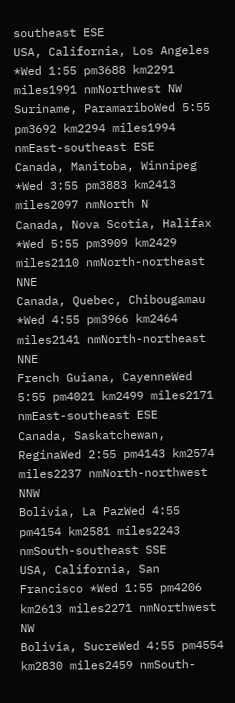southeast ESE
USA, California, Los Angeles *Wed 1:55 pm3688 km2291 miles1991 nmNorthwest NW
Suriname, ParamariboWed 5:55 pm3692 km2294 miles1994 nmEast-southeast ESE
Canada, Manitoba, Winnipeg *Wed 3:55 pm3883 km2413 miles2097 nmNorth N
Canada, Nova Scotia, Halifax *Wed 5:55 pm3909 km2429 miles2110 nmNorth-northeast NNE
Canada, Quebec, Chibougamau *Wed 4:55 pm3966 km2464 miles2141 nmNorth-northeast NNE
French Guiana, CayenneWed 5:55 pm4021 km2499 miles2171 nmEast-southeast ESE
Canada, Saskatchewan, ReginaWed 2:55 pm4143 km2574 miles2237 nmNorth-northwest NNW
Bolivia, La PazWed 4:55 pm4154 km2581 miles2243 nmSouth-southeast SSE
USA, California, San Francisco *Wed 1:55 pm4206 km2613 miles2271 nmNorthwest NW
Bolivia, SucreWed 4:55 pm4554 km2830 miles2459 nmSouth-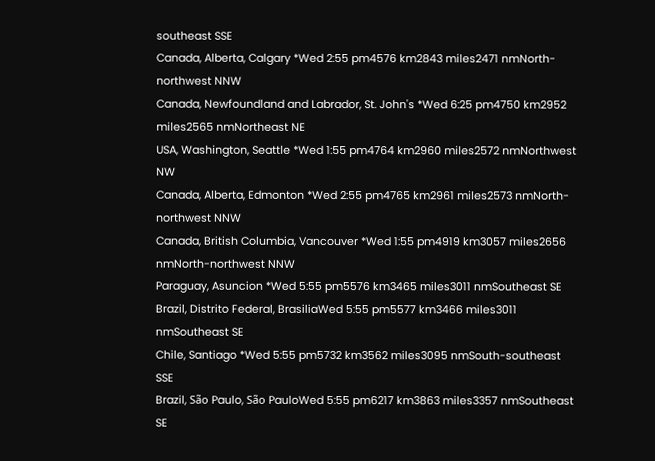southeast SSE
Canada, Alberta, Calgary *Wed 2:55 pm4576 km2843 miles2471 nmNorth-northwest NNW
Canada, Newfoundland and Labrador, St. John's *Wed 6:25 pm4750 km2952 miles2565 nmNortheast NE
USA, Washington, Seattle *Wed 1:55 pm4764 km2960 miles2572 nmNorthwest NW
Canada, Alberta, Edmonton *Wed 2:55 pm4765 km2961 miles2573 nmNorth-northwest NNW
Canada, British Columbia, Vancouver *Wed 1:55 pm4919 km3057 miles2656 nmNorth-northwest NNW
Paraguay, Asuncion *Wed 5:55 pm5576 km3465 miles3011 nmSoutheast SE
Brazil, Distrito Federal, BrasiliaWed 5:55 pm5577 km3466 miles3011 nmSoutheast SE
Chile, Santiago *Wed 5:55 pm5732 km3562 miles3095 nmSouth-southeast SSE
Brazil, São Paulo, São PauloWed 5:55 pm6217 km3863 miles3357 nmSoutheast SE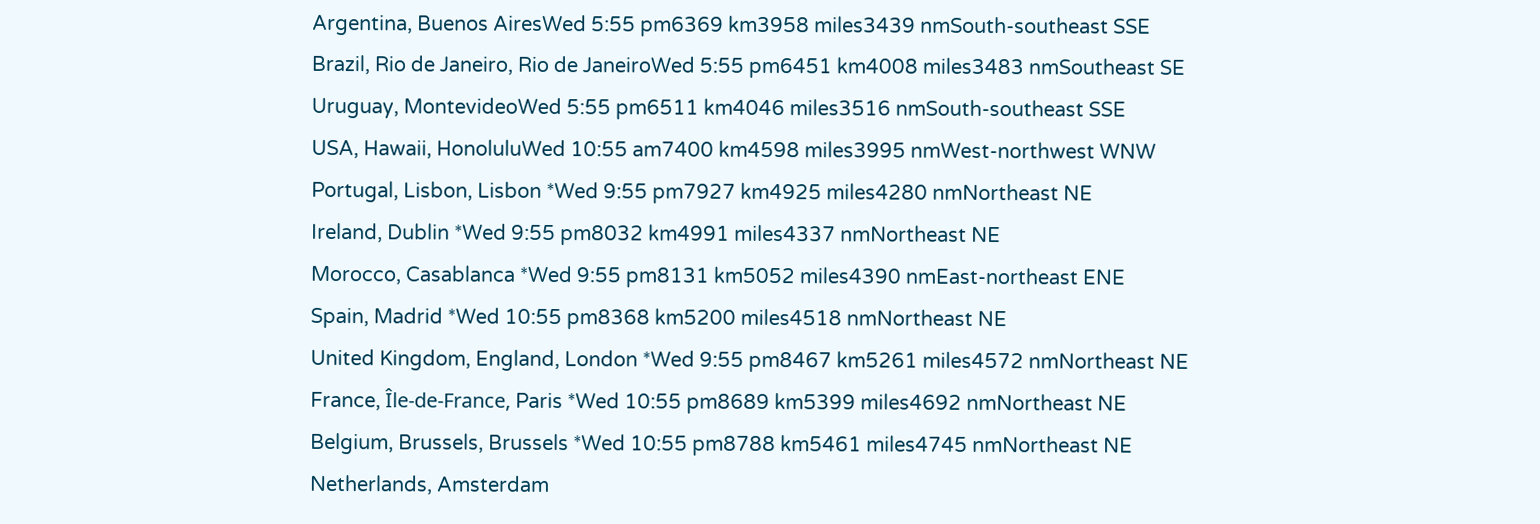Argentina, Buenos AiresWed 5:55 pm6369 km3958 miles3439 nmSouth-southeast SSE
Brazil, Rio de Janeiro, Rio de JaneiroWed 5:55 pm6451 km4008 miles3483 nmSoutheast SE
Uruguay, MontevideoWed 5:55 pm6511 km4046 miles3516 nmSouth-southeast SSE
USA, Hawaii, HonoluluWed 10:55 am7400 km4598 miles3995 nmWest-northwest WNW
Portugal, Lisbon, Lisbon *Wed 9:55 pm7927 km4925 miles4280 nmNortheast NE
Ireland, Dublin *Wed 9:55 pm8032 km4991 miles4337 nmNortheast NE
Morocco, Casablanca *Wed 9:55 pm8131 km5052 miles4390 nmEast-northeast ENE
Spain, Madrid *Wed 10:55 pm8368 km5200 miles4518 nmNortheast NE
United Kingdom, England, London *Wed 9:55 pm8467 km5261 miles4572 nmNortheast NE
France, Île-de-France, Paris *Wed 10:55 pm8689 km5399 miles4692 nmNortheast NE
Belgium, Brussels, Brussels *Wed 10:55 pm8788 km5461 miles4745 nmNortheast NE
Netherlands, Amsterdam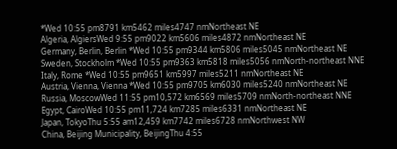*Wed 10:55 pm8791 km5462 miles4747 nmNortheast NE
Algeria, AlgiersWed 9:55 pm9022 km5606 miles4872 nmNortheast NE
Germany, Berlin, Berlin *Wed 10:55 pm9344 km5806 miles5045 nmNortheast NE
Sweden, Stockholm *Wed 10:55 pm9363 km5818 miles5056 nmNorth-northeast NNE
Italy, Rome *Wed 10:55 pm9651 km5997 miles5211 nmNortheast NE
Austria, Vienna, Vienna *Wed 10:55 pm9705 km6030 miles5240 nmNortheast NE
Russia, MoscowWed 11:55 pm10,572 km6569 miles5709 nmNorth-northeast NNE
Egypt, CairoWed 10:55 pm11,724 km7285 miles6331 nmNortheast NE
Japan, TokyoThu 5:55 am12,459 km7742 miles6728 nmNorthwest NW
China, Beijing Municipality, BeijingThu 4:55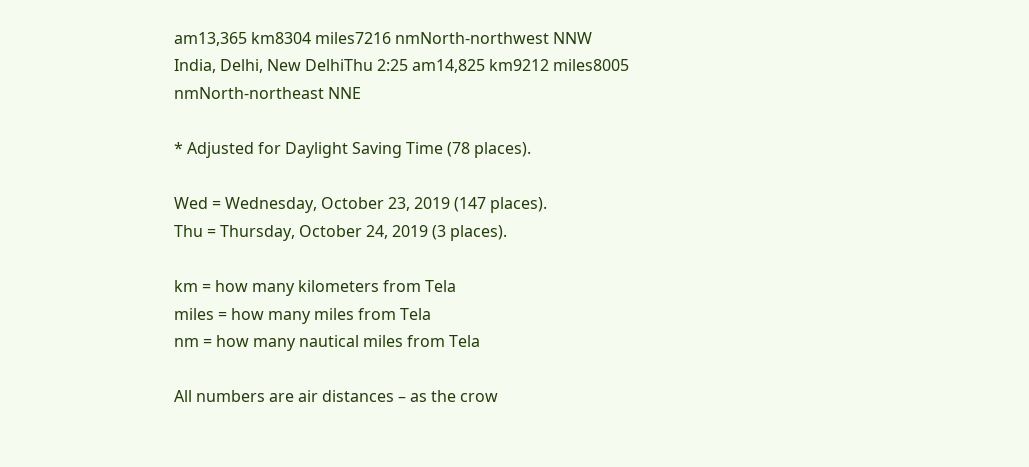am13,365 km8304 miles7216 nmNorth-northwest NNW
India, Delhi, New DelhiThu 2:25 am14,825 km9212 miles8005 nmNorth-northeast NNE

* Adjusted for Daylight Saving Time (78 places).

Wed = Wednesday, October 23, 2019 (147 places).
Thu = Thursday, October 24, 2019 (3 places).

km = how many kilometers from Tela
miles = how many miles from Tela
nm = how many nautical miles from Tela

All numbers are air distances – as the crow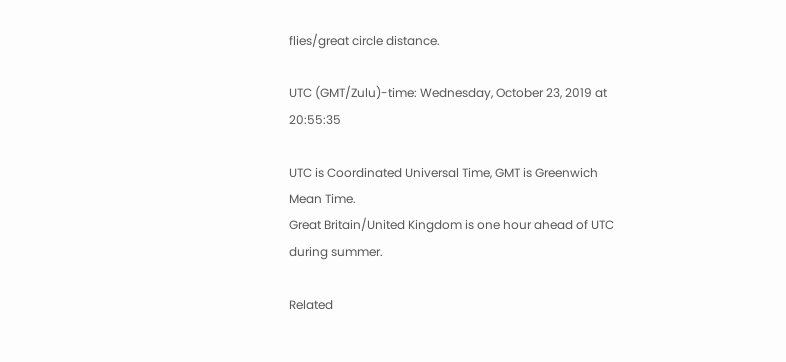flies/great circle distance.

UTC (GMT/Zulu)-time: Wednesday, October 23, 2019 at 20:55:35

UTC is Coordinated Universal Time, GMT is Greenwich Mean Time.
Great Britain/United Kingdom is one hour ahead of UTC during summer.

Related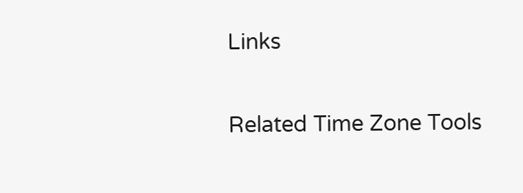Links

Related Time Zone Tools